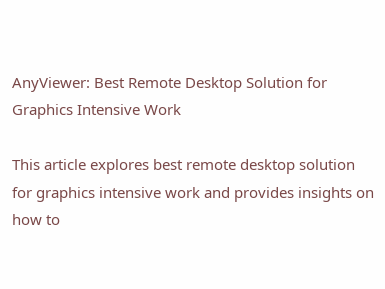AnyViewer: Best Remote Desktop Solution for Graphics Intensive Work

This article explores best remote desktop solution for graphics intensive work and provides insights on how to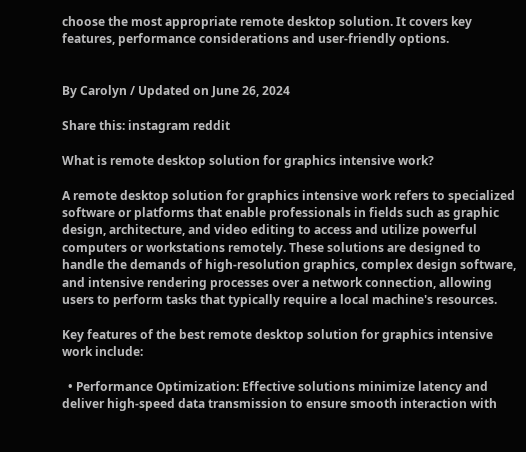choose the most appropriate remote desktop solution. It covers key features, performance considerations and user-friendly options.


By Carolyn / Updated on June 26, 2024

Share this: instagram reddit

What is remote desktop solution for graphics intensive work?

A remote desktop solution for graphics intensive work refers to specialized software or platforms that enable professionals in fields such as graphic design, architecture, and video editing to access and utilize powerful computers or workstations remotely. These solutions are designed to handle the demands of high-resolution graphics, complex design software, and intensive rendering processes over a network connection, allowing users to perform tasks that typically require a local machine's resources.

Key features of the best remote desktop solution for graphics intensive work include:

  • Performance Optimization: Effective solutions minimize latency and deliver high-speed data transmission to ensure smooth interaction with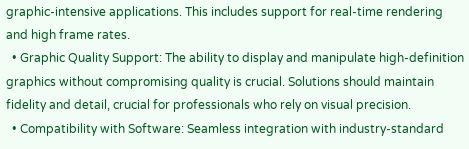graphic-intensive applications. This includes support for real-time rendering and high frame rates.
  • Graphic Quality Support: The ability to display and manipulate high-definition graphics without compromising quality is crucial. Solutions should maintain fidelity and detail, crucial for professionals who rely on visual precision.
  • Compatibility with Software: Seamless integration with industry-standard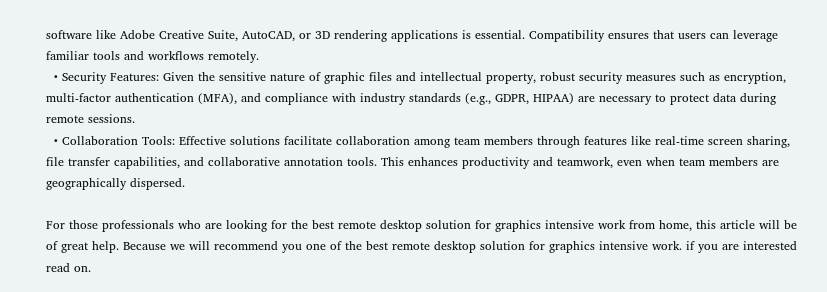software like Adobe Creative Suite, AutoCAD, or 3D rendering applications is essential. Compatibility ensures that users can leverage familiar tools and workflows remotely.
  • Security Features: Given the sensitive nature of graphic files and intellectual property, robust security measures such as encryption, multi-factor authentication (MFA), and compliance with industry standards (e.g., GDPR, HIPAA) are necessary to protect data during remote sessions.
  • Collaboration Tools: Effective solutions facilitate collaboration among team members through features like real-time screen sharing, file transfer capabilities, and collaborative annotation tools. This enhances productivity and teamwork, even when team members are geographically dispersed.

For those professionals who are looking for the best remote desktop solution for graphics intensive work from home, this article will be of great help. Because we will recommend you one of the best remote desktop solution for graphics intensive work. if you are interested read on.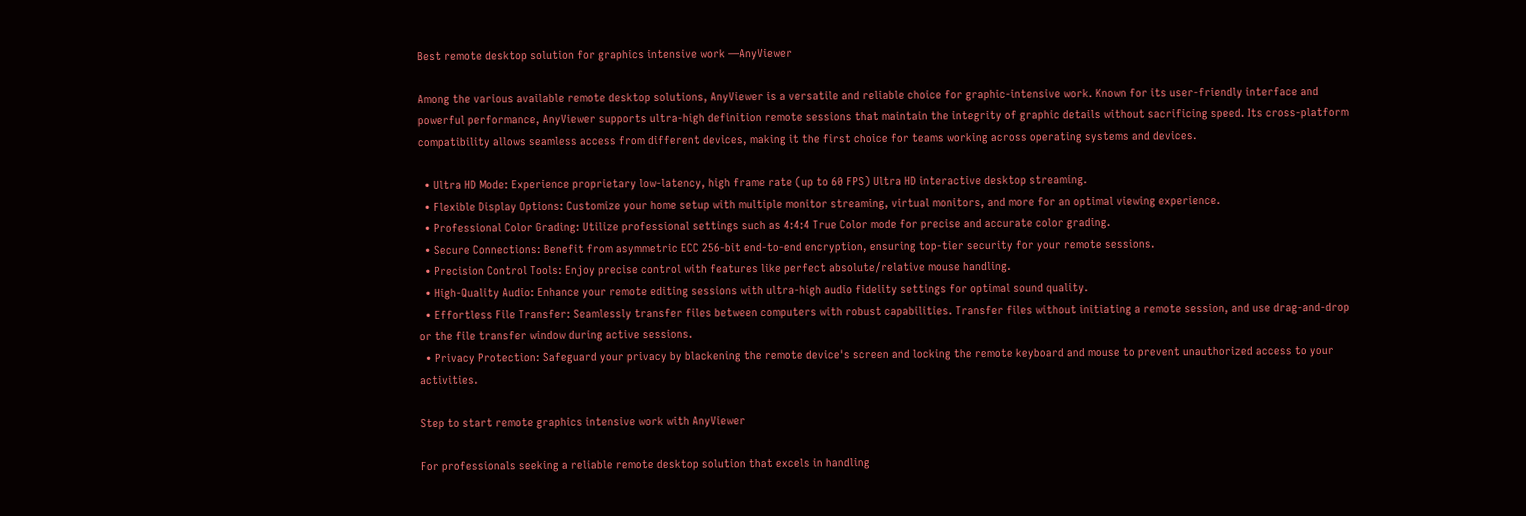Best remote desktop solution for graphics intensive work —AnyViewer

Among the various available remote desktop solutions, AnyViewer is a versatile and reliable choice for graphic-intensive work. Known for its user-friendly interface and powerful performance, AnyViewer supports ultra-high definition remote sessions that maintain the integrity of graphic details without sacrificing speed. Its cross-platform compatibility allows seamless access from different devices, making it the first choice for teams working across operating systems and devices.

  • Ultra HD Mode: Experience proprietary low-latency, high frame rate (up to 60 FPS) Ultra HD interactive desktop streaming.
  • Flexible Display Options: Customize your home setup with multiple monitor streaming, virtual monitors, and more for an optimal viewing experience.
  • Professional Color Grading: Utilize professional settings such as 4:4:4 True Color mode for precise and accurate color grading.
  • Secure Connections: Benefit from asymmetric ECC 256-bit end-to-end encryption, ensuring top-tier security for your remote sessions.
  • Precision Control Tools: Enjoy precise control with features like perfect absolute/relative mouse handling.
  • High-Quality Audio: Enhance your remote editing sessions with ultra-high audio fidelity settings for optimal sound quality.
  • Effortless File Transfer: Seamlessly transfer files between computers with robust capabilities. Transfer files without initiating a remote session, and use drag-and-drop or the file transfer window during active sessions.
  • Privacy Protection: Safeguard your privacy by blackening the remote device's screen and locking the remote keyboard and mouse to prevent unauthorized access to your activities.

Step to start remote graphics intensive work with AnyViewer

For professionals seeking a reliable remote desktop solution that excels in handling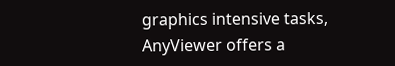graphics intensive tasks, AnyViewer offers a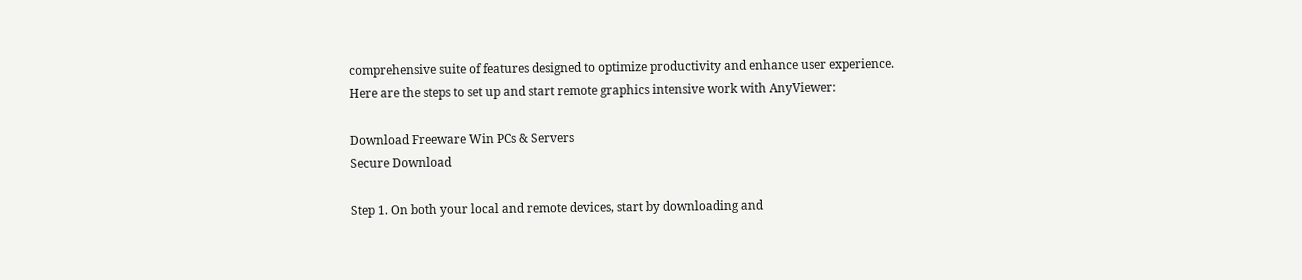comprehensive suite of features designed to optimize productivity and enhance user experience. Here are the steps to set up and start remote graphics intensive work with AnyViewer:

Download Freeware Win PCs & Servers
Secure Download

Step 1. On both your local and remote devices, start by downloading and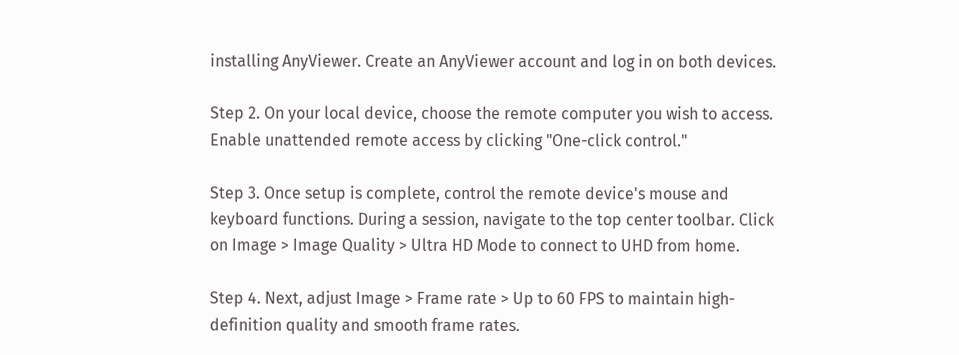installing AnyViewer. Create an AnyViewer account and log in on both devices.

Step 2. On your local device, choose the remote computer you wish to access. Enable unattended remote access by clicking "One-click control."

Step 3. Once setup is complete, control the remote device's mouse and keyboard functions. During a session, navigate to the top center toolbar. Click on Image > Image Quality > Ultra HD Mode to connect to UHD from home.

Step 4. Next, adjust Image > Frame rate > Up to 60 FPS to maintain high-definition quality and smooth frame rates.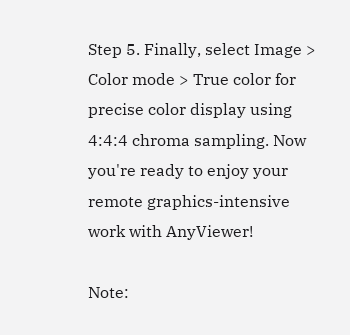Step 5. Finally, select Image > Color mode > True color for precise color display using 4:4:4 chroma sampling. Now you're ready to enjoy your remote graphics-intensive work with AnyViewer!

Note: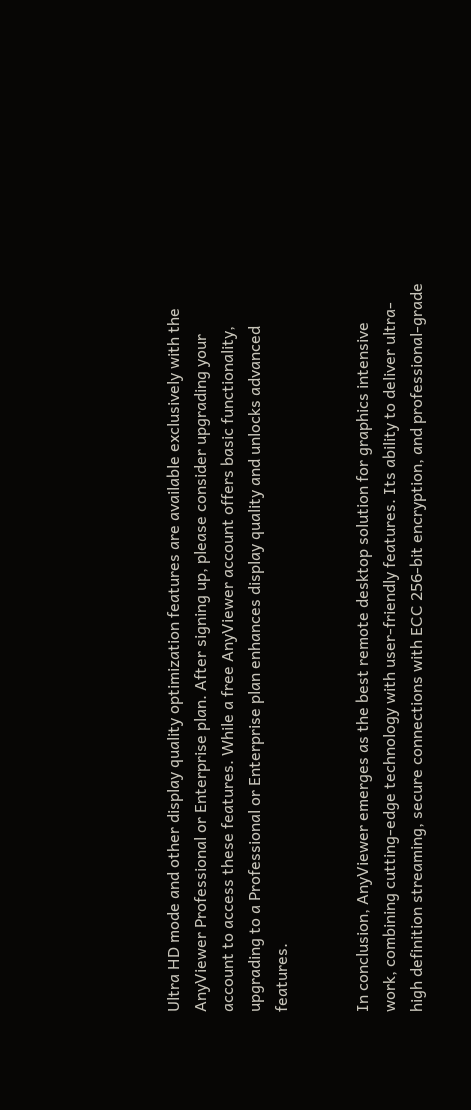Ultra HD mode and other display quality optimization features are available exclusively with the AnyViewer Professional or Enterprise plan. After signing up, please consider upgrading your account to access these features. While a free AnyViewer account offers basic functionality, upgrading to a Professional or Enterprise plan enhances display quality and unlocks advanced features.


In conclusion, AnyViewer emerges as the best remote desktop solution for graphics intensive work, combining cutting-edge technology with user-friendly features. Its ability to deliver ultra-high definition streaming, secure connections with ECC 256-bit encryption, and professional-grade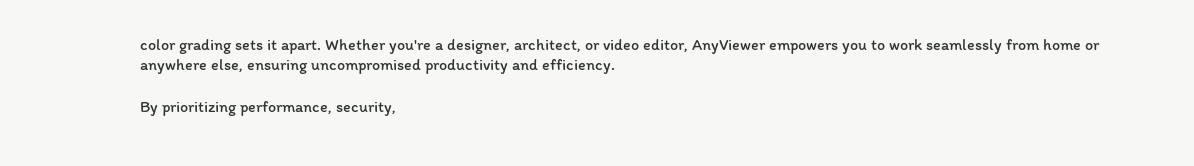color grading sets it apart. Whether you're a designer, architect, or video editor, AnyViewer empowers you to work seamlessly from home or anywhere else, ensuring uncompromised productivity and efficiency.

By prioritizing performance, security,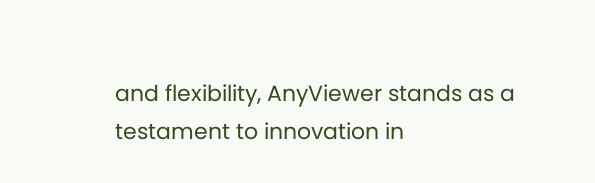and flexibility, AnyViewer stands as a testament to innovation in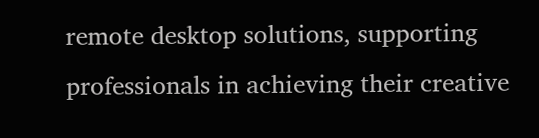remote desktop solutions, supporting professionals in achieving their creative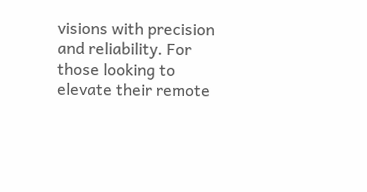visions with precision and reliability. For those looking to elevate their remote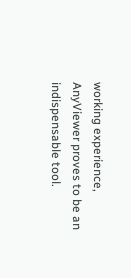working experience, AnyViewer proves to be an indispensable tool.